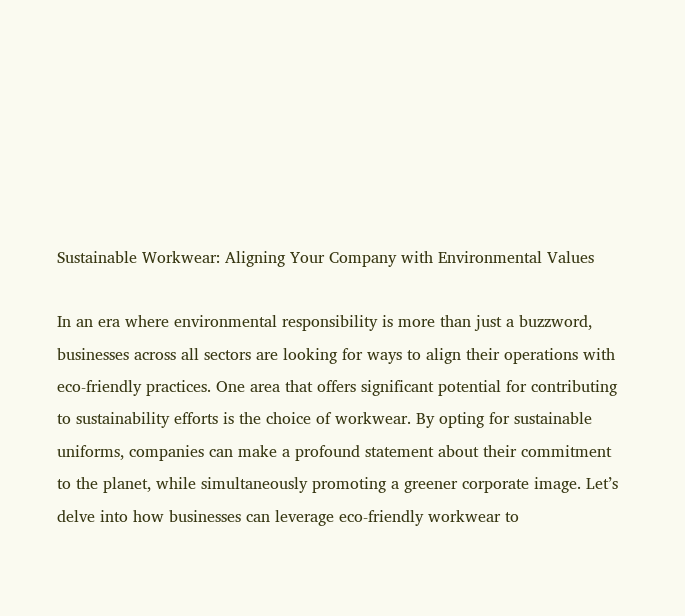Sustainable Workwear: Aligning Your Company with Environmental Values

In an era where environmental responsibility is more than just a buzzword, businesses across all sectors are looking for ways to align their operations with eco-friendly practices. One area that offers significant potential for contributing to sustainability efforts is the choice of workwear. By opting for sustainable uniforms, companies can make a profound statement about their commitment to the planet, while simultaneously promoting a greener corporate image. Let’s delve into how businesses can leverage eco-friendly workwear to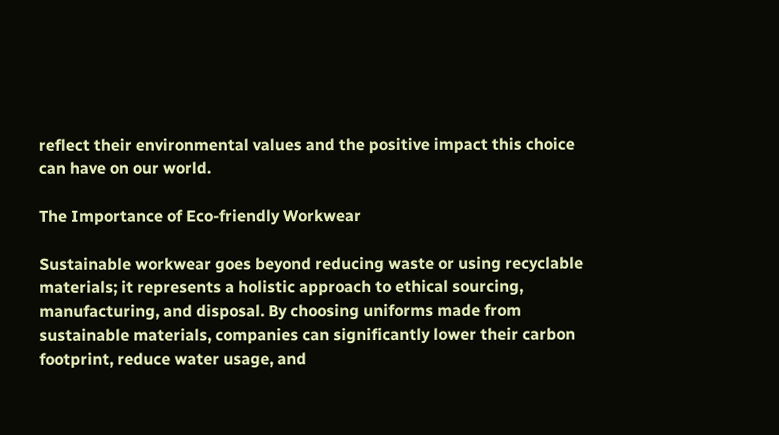reflect their environmental values and the positive impact this choice can have on our world.

The Importance of Eco-friendly Workwear

Sustainable workwear goes beyond reducing waste or using recyclable materials; it represents a holistic approach to ethical sourcing, manufacturing, and disposal. By choosing uniforms made from sustainable materials, companies can significantly lower their carbon footprint, reduce water usage, and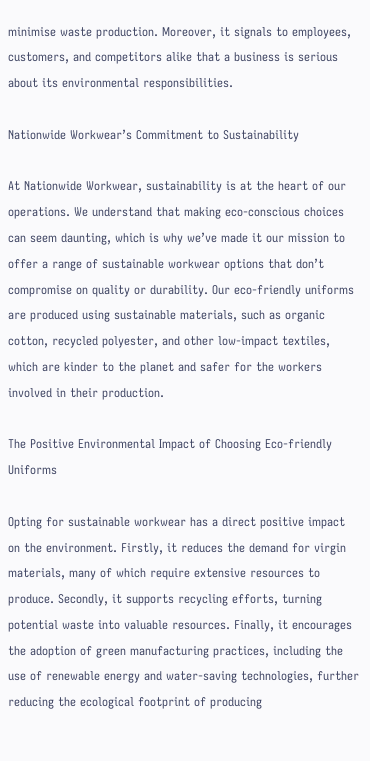minimise waste production. Moreover, it signals to employees, customers, and competitors alike that a business is serious about its environmental responsibilities.

Nationwide Workwear’s Commitment to Sustainability

At Nationwide Workwear, sustainability is at the heart of our operations. We understand that making eco-conscious choices can seem daunting, which is why we’ve made it our mission to offer a range of sustainable workwear options that don’t compromise on quality or durability. Our eco-friendly uniforms are produced using sustainable materials, such as organic cotton, recycled polyester, and other low-impact textiles, which are kinder to the planet and safer for the workers involved in their production.

The Positive Environmental Impact of Choosing Eco-friendly Uniforms

Opting for sustainable workwear has a direct positive impact on the environment. Firstly, it reduces the demand for virgin materials, many of which require extensive resources to produce. Secondly, it supports recycling efforts, turning potential waste into valuable resources. Finally, it encourages the adoption of green manufacturing practices, including the use of renewable energy and water-saving technologies, further reducing the ecological footprint of producing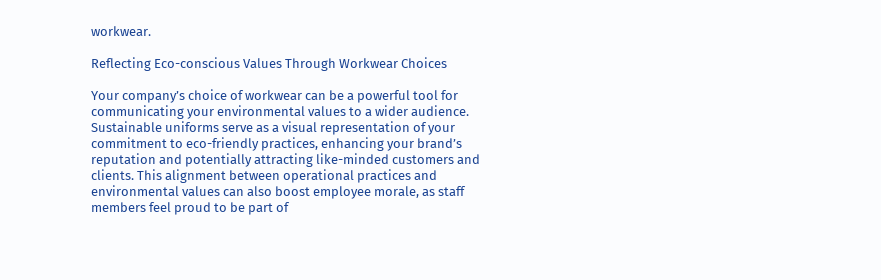workwear.

Reflecting Eco-conscious Values Through Workwear Choices

Your company’s choice of workwear can be a powerful tool for communicating your environmental values to a wider audience. Sustainable uniforms serve as a visual representation of your commitment to eco-friendly practices, enhancing your brand’s reputation and potentially attracting like-minded customers and clients. This alignment between operational practices and environmental values can also boost employee morale, as staff members feel proud to be part of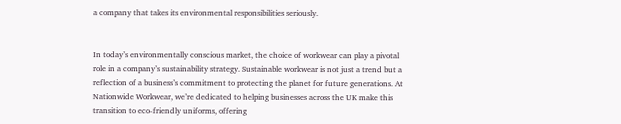a company that takes its environmental responsibilities seriously.


In today’s environmentally conscious market, the choice of workwear can play a pivotal role in a company’s sustainability strategy. Sustainable workwear is not just a trend but a reflection of a business’s commitment to protecting the planet for future generations. At Nationwide Workwear, we’re dedicated to helping businesses across the UK make this transition to eco-friendly uniforms, offering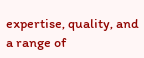expertise, quality, and a range of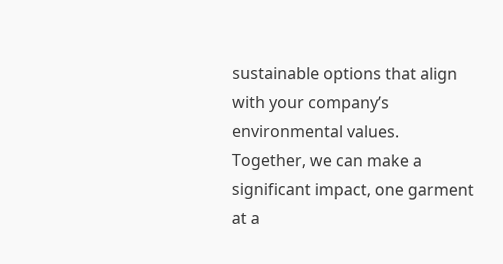sustainable options that align with your company’s environmental values. Together, we can make a significant impact, one garment at a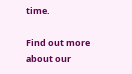time.

Find out more about our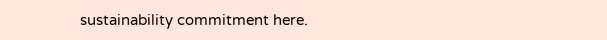sustainability commitment here.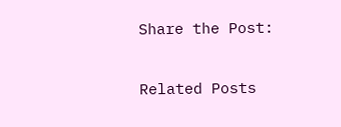Share the Post:

Related Posts